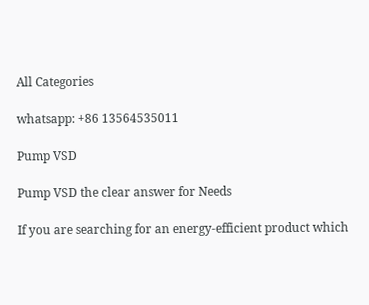All Categories

whatsapp: +86 13564535011

Pump VSD

Pump VSD the clear answer for Needs

If you are searching for an energy-efficient product which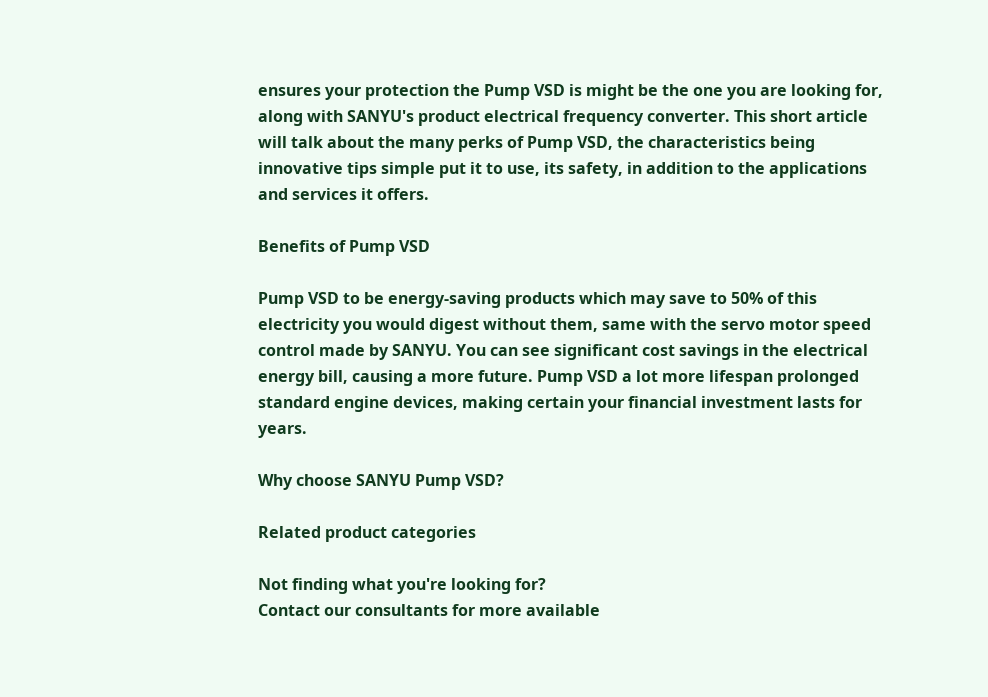ensures your protection the Pump VSD is might be the one you are looking for, along with SANYU's product electrical frequency converter. This short article will talk about the many perks of Pump VSD, the characteristics being innovative tips simple put it to use, its safety, in addition to the applications and services it offers.

Benefits of Pump VSD

Pump VSD to be energy-saving products which may save to 50% of this electricity you would digest without them, same with the servo motor speed control made by SANYU. You can see significant cost savings in the electrical energy bill, causing a more future. Pump VSD a lot more lifespan prolonged standard engine devices, making certain your financial investment lasts for years.

Why choose SANYU Pump VSD?

Related product categories

Not finding what you're looking for?
Contact our consultants for more available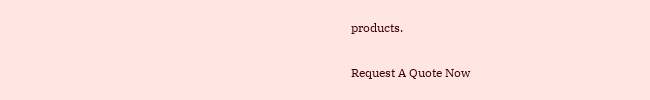products.

Request A Quote Now